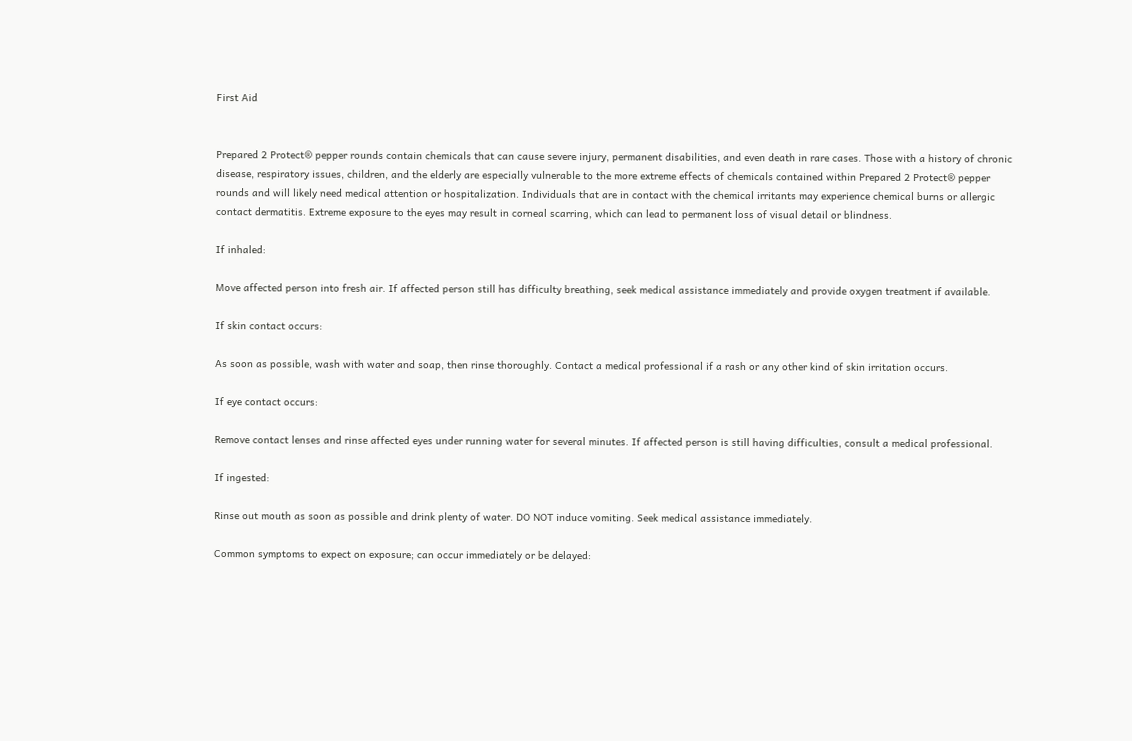First Aid


Prepared 2 Protect® pepper rounds contain chemicals that can cause severe injury, permanent disabilities, and even death in rare cases. Those with a history of chronic disease, respiratory issues, children, and the elderly are especially vulnerable to the more extreme effects of chemicals contained within Prepared 2 Protect® pepper rounds and will likely need medical attention or hospitalization. Individuals that are in contact with the chemical irritants may experience chemical burns or allergic contact dermatitis. Extreme exposure to the eyes may result in corneal scarring, which can lead to permanent loss of visual detail or blindness.

If inhaled:

Move affected person into fresh air. If affected person still has difficulty breathing, seek medical assistance immediately and provide oxygen treatment if available.

If skin contact occurs:

As soon as possible, wash with water and soap, then rinse thoroughly. Contact a medical professional if a rash or any other kind of skin irritation occurs.

If eye contact occurs:

Remove contact lenses and rinse affected eyes under running water for several minutes. If affected person is still having difficulties, consult a medical professional.

If ingested:

Rinse out mouth as soon as possible and drink plenty of water. DO NOT induce vomiting. Seek medical assistance immediately.

Common symptoms to expect on exposure; can occur immediately or be delayed: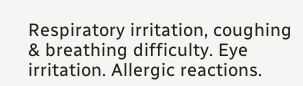Respiratory irritation, coughing & breathing difficulty. Eye irritation. Allergic reactions.